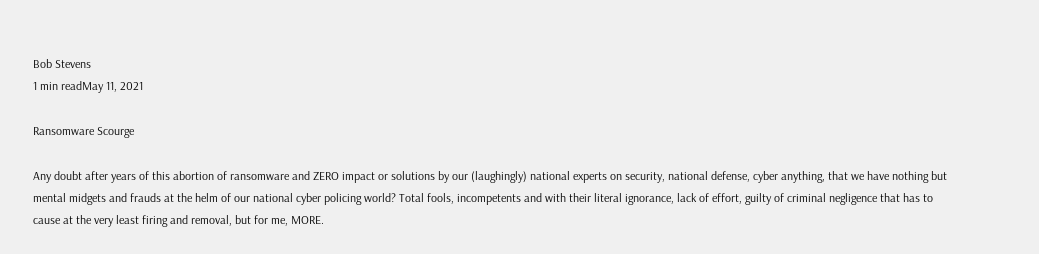Bob Stevens
1 min readMay 11, 2021

Ransomware Scourge

Any doubt after years of this abortion of ransomware and ZERO impact or solutions by our (laughingly) national experts on security, national defense, cyber anything, that we have nothing but mental midgets and frauds at the helm of our national cyber policing world? Total fools, incompetents and with their literal ignorance, lack of effort, guilty of criminal negligence that has to cause at the very least firing and removal, but for me, MORE.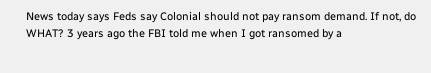News today says Feds say Colonial should not pay ransom demand. If not, do WHAT? 3 years ago the FBI told me when I got ransomed by a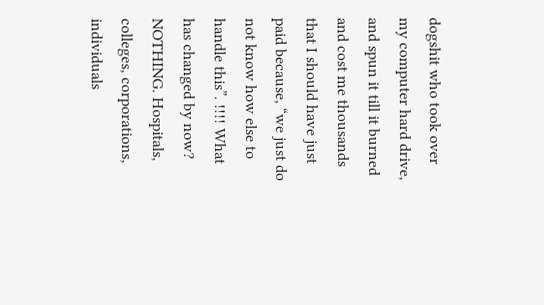dogshit who took over my computer hard drive, and spun it till it burned and cost me thousands that I should have just paid because, “we just do not know how else to handle this”. !!!! What has changed by now? NOTHING. Hospitals, colleges, corporations, individuals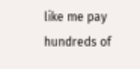like me pay hundreds of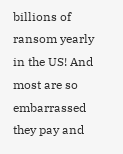billions of ransom yearly in the US! And most are so embarrassed they pay and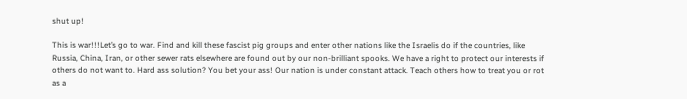shut up!

This is war!!!Let’s go to war. Find and kill these fascist pig groups and enter other nations like the Israelis do if the countries, like Russia, China, Iran, or other sewer rats elsewhere are found out by our non-brilliant spooks. We have a right to protect our interests if others do not want to. Hard ass solution? You bet your ass! Our nation is under constant attack. Teach others how to treat you or rot as a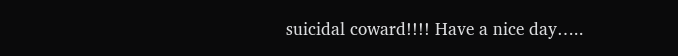suicidal coward!!!! Have a nice day…..